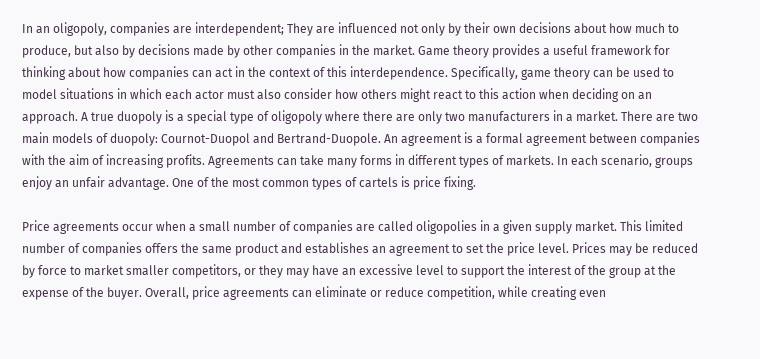In an oligopoly, companies are interdependent; They are influenced not only by their own decisions about how much to produce, but also by decisions made by other companies in the market. Game theory provides a useful framework for thinking about how companies can act in the context of this interdependence. Specifically, game theory can be used to model situations in which each actor must also consider how others might react to this action when deciding on an approach. A true duopoly is a special type of oligopoly where there are only two manufacturers in a market. There are two main models of duopoly: Cournot-Duopol and Bertrand-Duopole. An agreement is a formal agreement between companies with the aim of increasing profits. Agreements can take many forms in different types of markets. In each scenario, groups enjoy an unfair advantage. One of the most common types of cartels is price fixing.

Price agreements occur when a small number of companies are called oligopolies in a given supply market. This limited number of companies offers the same product and establishes an agreement to set the price level. Prices may be reduced by force to market smaller competitors, or they may have an excessive level to support the interest of the group at the expense of the buyer. Overall, price agreements can eliminate or reduce competition, while creating even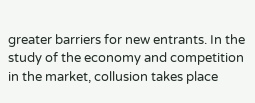greater barriers for new entrants. In the study of the economy and competition in the market, collusion takes place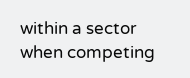within a sector when competing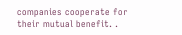companies cooperate for their mutual benefit. .